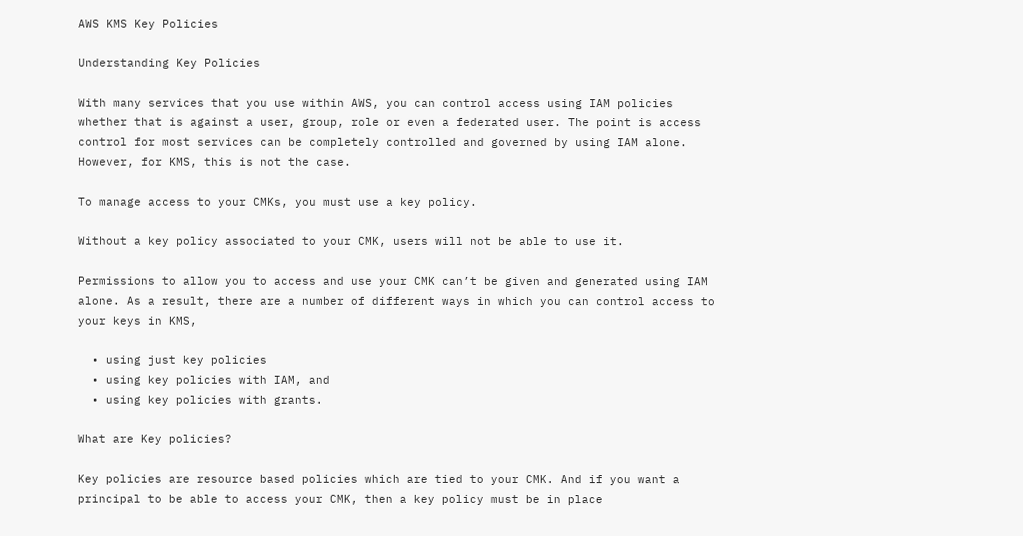AWS KMS Key Policies

Understanding Key Policies

With many services that you use within AWS, you can control access using IAM policies whether that is against a user, group, role or even a federated user. The point is access control for most services can be completely controlled and governed by using IAM alone. However, for KMS, this is not the case.

To manage access to your CMKs, you must use a key policy.

Without a key policy associated to your CMK, users will not be able to use it.

Permissions to allow you to access and use your CMK can’t be given and generated using IAM alone. As a result, there are a number of different ways in which you can control access to your keys in KMS,

  • using just key policies
  • using key policies with IAM, and
  • using key policies with grants.

What are Key policies?

Key policies are resource based policies which are tied to your CMK. And if you want a principal to be able to access your CMK, then a key policy must be in place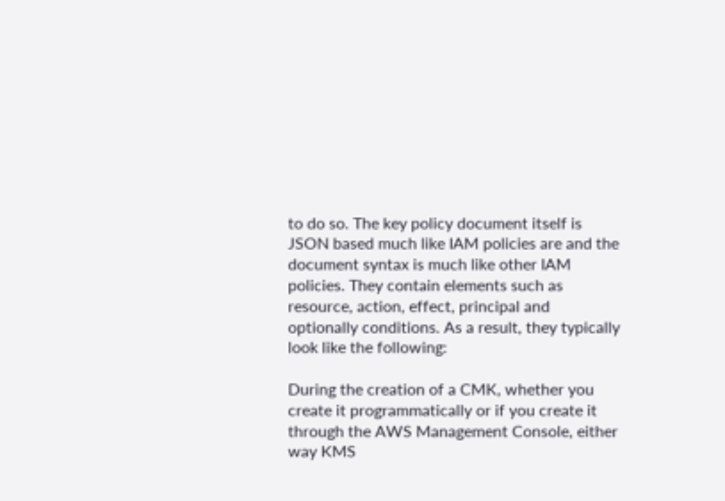to do so. The key policy document itself is JSON based much like IAM policies are and the document syntax is much like other IAM policies. They contain elements such as resource, action, effect, principal and optionally conditions. As a result, they typically look like the following:

During the creation of a CMK, whether you create it programmatically or if you create it through the AWS Management Console, either way KMS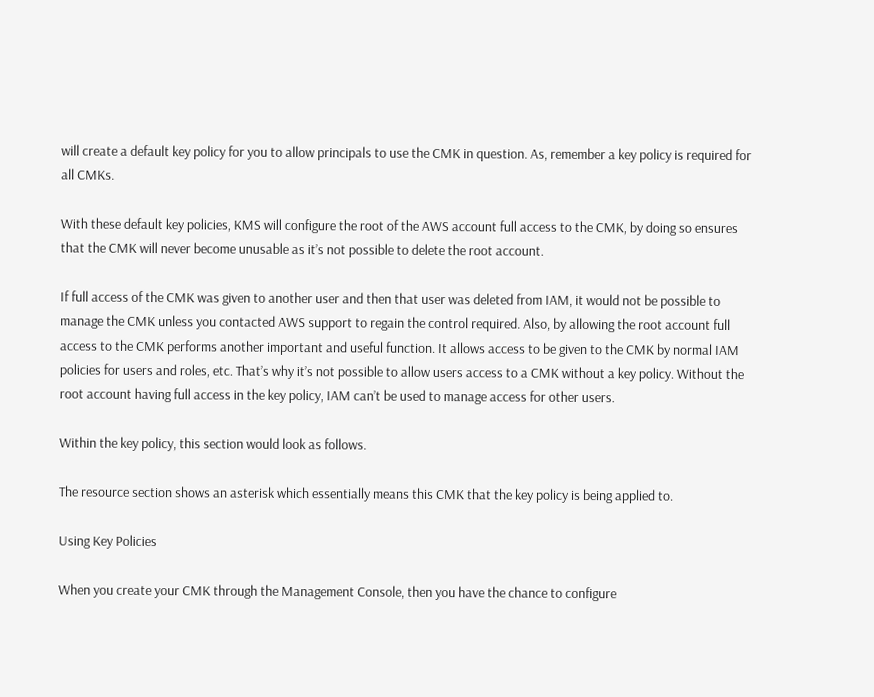will create a default key policy for you to allow principals to use the CMK in question. As, remember a key policy is required for all CMKs.

With these default key policies, KMS will configure the root of the AWS account full access to the CMK, by doing so ensures that the CMK will never become unusable as it’s not possible to delete the root account.

If full access of the CMK was given to another user and then that user was deleted from IAM, it would not be possible to manage the CMK unless you contacted AWS support to regain the control required. Also, by allowing the root account full access to the CMK performs another important and useful function. It allows access to be given to the CMK by normal IAM policies for users and roles, etc. That’s why it’s not possible to allow users access to a CMK without a key policy. Without the root account having full access in the key policy, IAM can’t be used to manage access for other users.

Within the key policy, this section would look as follows.

The resource section shows an asterisk which essentially means this CMK that the key policy is being applied to.

Using Key Policies

When you create your CMK through the Management Console, then you have the chance to configure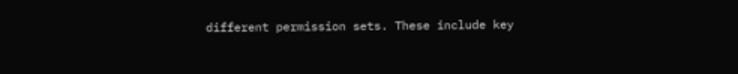different permission sets. These include key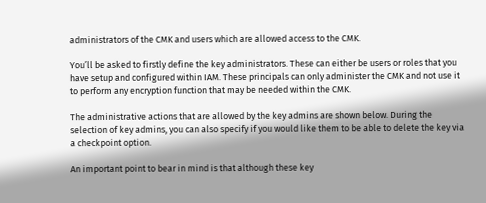administrators of the CMK and users which are allowed access to the CMK.

You’ll be asked to firstly define the key administrators. These can either be users or roles that you have setup and configured within IAM. These principals can only administer the CMK and not use it to perform any encryption function that may be needed within the CMK.

The administrative actions that are allowed by the key admins are shown below. During the selection of key admins, you can also specify if you would like them to be able to delete the key via a checkpoint option.

An important point to bear in mind is that although these key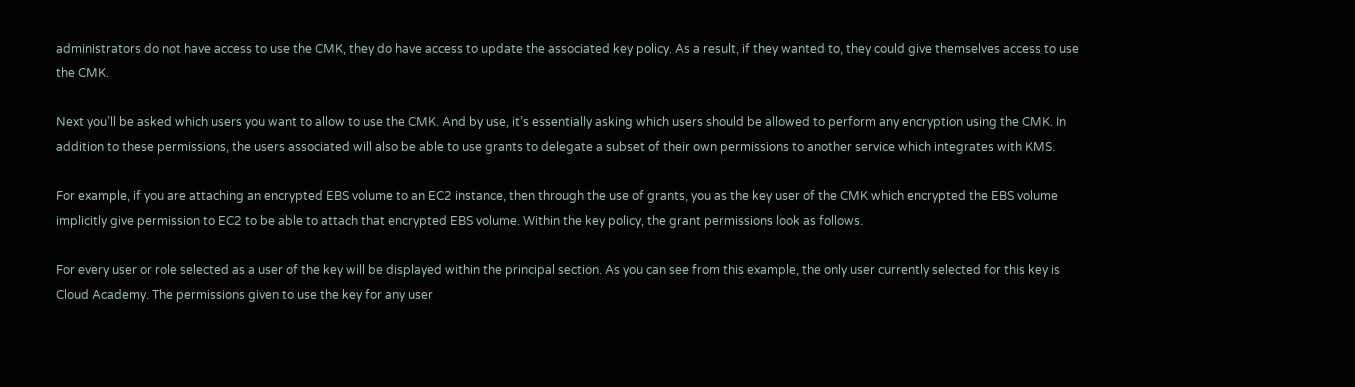administrators do not have access to use the CMK, they do have access to update the associated key policy. As a result, if they wanted to, they could give themselves access to use the CMK.

Next you’ll be asked which users you want to allow to use the CMK. And by use, it’s essentially asking which users should be allowed to perform any encryption using the CMK. In addition to these permissions, the users associated will also be able to use grants to delegate a subset of their own permissions to another service which integrates with KMS.

For example, if you are attaching an encrypted EBS volume to an EC2 instance, then through the use of grants, you as the key user of the CMK which encrypted the EBS volume implicitly give permission to EC2 to be able to attach that encrypted EBS volume. Within the key policy, the grant permissions look as follows.

For every user or role selected as a user of the key will be displayed within the principal section. As you can see from this example, the only user currently selected for this key is Cloud Academy. The permissions given to use the key for any user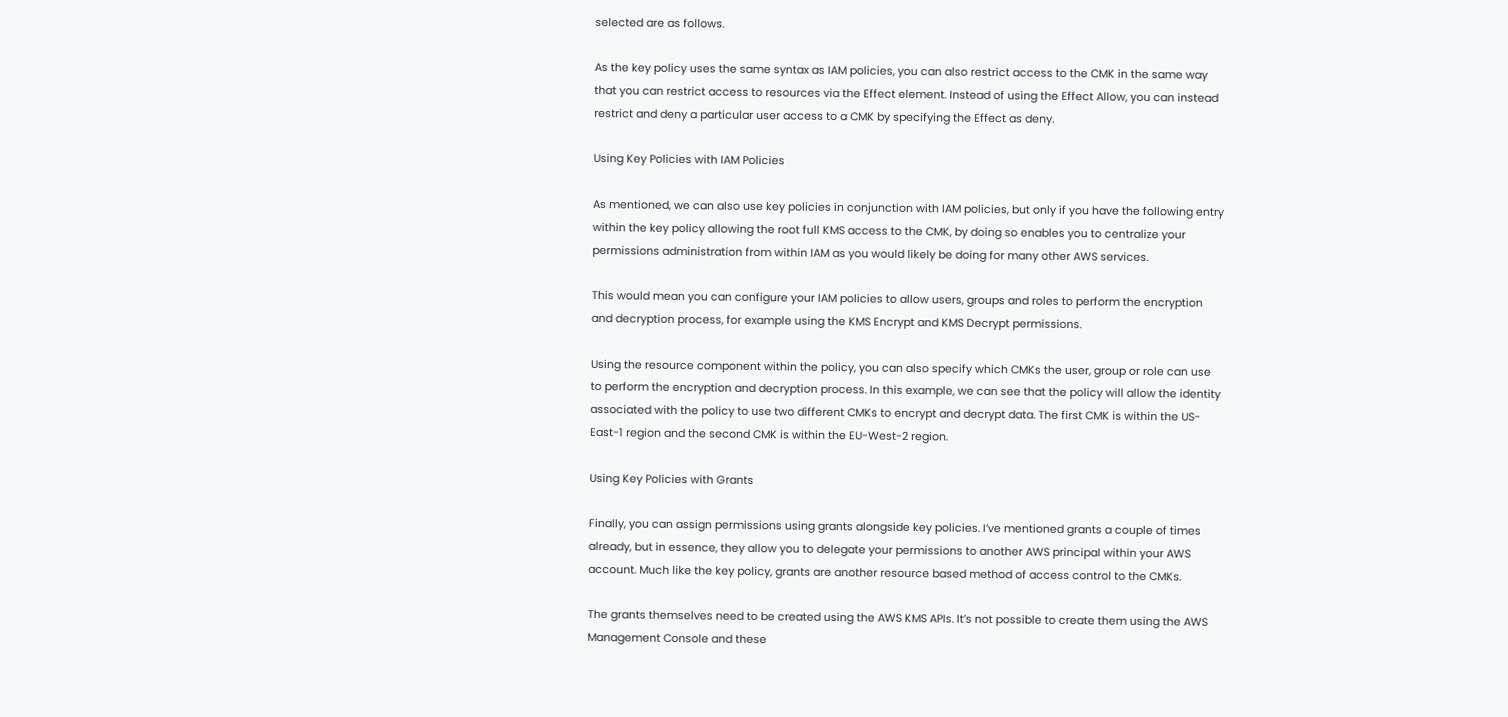selected are as follows.

As the key policy uses the same syntax as IAM policies, you can also restrict access to the CMK in the same way that you can restrict access to resources via the Effect element. Instead of using the Effect Allow, you can instead restrict and deny a particular user access to a CMK by specifying the Effect as deny.

Using Key Policies with IAM Policies

As mentioned, we can also use key policies in conjunction with IAM policies, but only if you have the following entry within the key policy allowing the root full KMS access to the CMK, by doing so enables you to centralize your permissions administration from within IAM as you would likely be doing for many other AWS services.

This would mean you can configure your IAM policies to allow users, groups and roles to perform the encryption and decryption process, for example using the KMS Encrypt and KMS Decrypt permissions.

Using the resource component within the policy, you can also specify which CMKs the user, group or role can use to perform the encryption and decryption process. In this example, we can see that the policy will allow the identity associated with the policy to use two different CMKs to encrypt and decrypt data. The first CMK is within the US-East-1 region and the second CMK is within the EU-West-2 region.

Using Key Policies with Grants

Finally, you can assign permissions using grants alongside key policies. I’ve mentioned grants a couple of times already, but in essence, they allow you to delegate your permissions to another AWS principal within your AWS account. Much like the key policy, grants are another resource based method of access control to the CMKs.

The grants themselves need to be created using the AWS KMS APIs. It’s not possible to create them using the AWS Management Console and these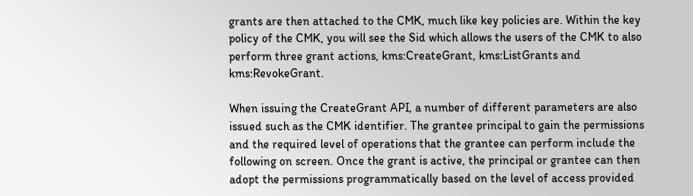grants are then attached to the CMK, much like key policies are. Within the key policy of the CMK, you will see the Sid which allows the users of the CMK to also perform three grant actions, kms:CreateGrant, kms:ListGrants and kms:RevokeGrant.

When issuing the CreateGrant API, a number of different parameters are also issued such as the CMK identifier. The grantee principal to gain the permissions and the required level of operations that the grantee can perform include the following on screen. Once the grant is active, the principal or grantee can then adopt the permissions programmatically based on the level of access provided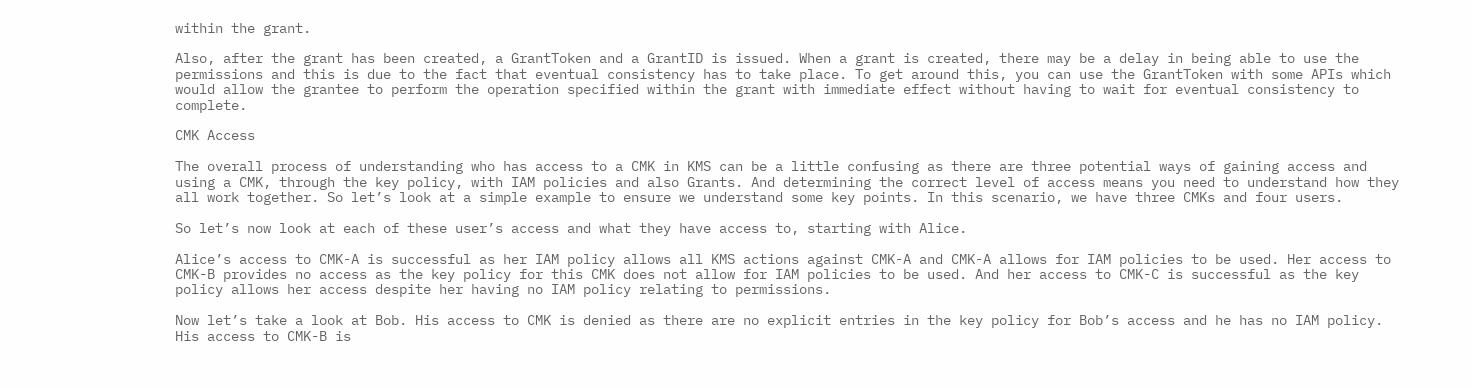within the grant.

Also, after the grant has been created, a GrantToken and a GrantID is issued. When a grant is created, there may be a delay in being able to use the permissions and this is due to the fact that eventual consistency has to take place. To get around this, you can use the GrantToken with some APIs which would allow the grantee to perform the operation specified within the grant with immediate effect without having to wait for eventual consistency to complete.

CMK Access

The overall process of understanding who has access to a CMK in KMS can be a little confusing as there are three potential ways of gaining access and using a CMK, through the key policy, with IAM policies and also Grants. And determining the correct level of access means you need to understand how they all work together. So let’s look at a simple example to ensure we understand some key points. In this scenario, we have three CMKs and four users.

So let’s now look at each of these user’s access and what they have access to, starting with Alice.

Alice’s access to CMK-A is successful as her IAM policy allows all KMS actions against CMK-A and CMK-A allows for IAM policies to be used. Her access to CMK-B provides no access as the key policy for this CMK does not allow for IAM policies to be used. And her access to CMK-C is successful as the key policy allows her access despite her having no IAM policy relating to permissions.

Now let’s take a look at Bob. His access to CMK is denied as there are no explicit entries in the key policy for Bob’s access and he has no IAM policy. His access to CMK-B is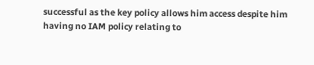successful as the key policy allows him access despite him having no IAM policy relating to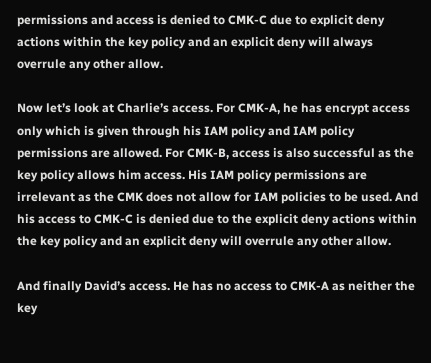permissions and access is denied to CMK-C due to explicit deny actions within the key policy and an explicit deny will always overrule any other allow.

Now let’s look at Charlie’s access. For CMK-A, he has encrypt access only which is given through his IAM policy and IAM policy permissions are allowed. For CMK-B, access is also successful as the key policy allows him access. His IAM policy permissions are irrelevant as the CMK does not allow for IAM policies to be used. And his access to CMK-C is denied due to the explicit deny actions within the key policy and an explicit deny will overrule any other allow.

And finally David’s access. He has no access to CMK-A as neither the key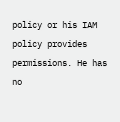policy or his IAM policy provides permissions. He has no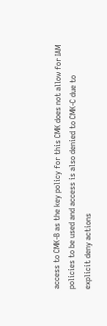access to CMK-B as the key policy for this CMK does not allow for IAM policies to be used and access is also denied to CMK-C due to explicit deny actions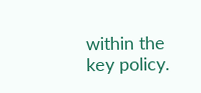within the key policy.